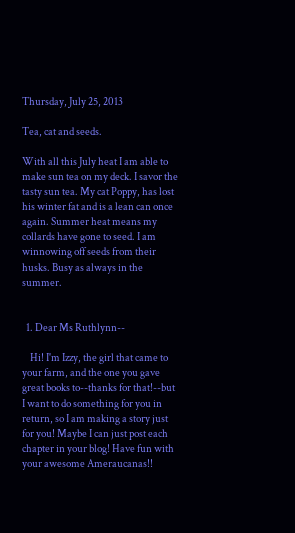Thursday, July 25, 2013

Tea, cat and seeds.

With all this July heat I am able to make sun tea on my deck. I savor the tasty sun tea. My cat Poppy, has lost his winter fat and is a lean can once again. Summer heat means my collards have gone to seed. I am winnowing off seeds from their husks. Busy as always in the summer.


  1. Dear Ms Ruthlynn--

    Hi! I'm Izzy, the girl that came to your farm, and the one you gave great books to--thanks for that!--but I want to do something for you in return, so I am making a story just for you! Maybe I can just post each chapter in your blog! Have fun with your awesome Ameraucanas!!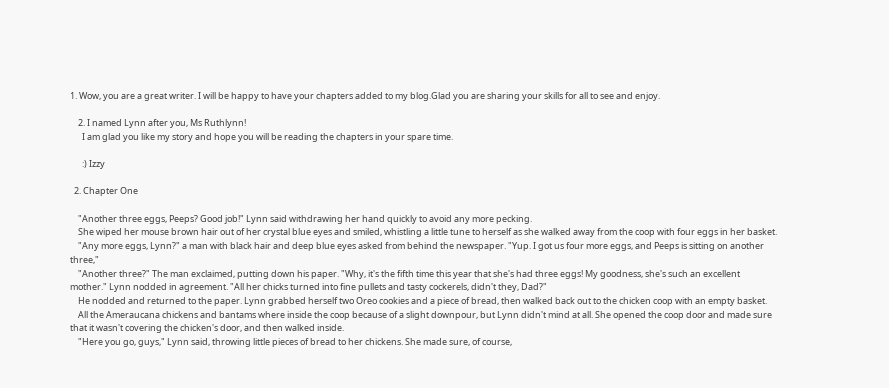1. Wow, you are a great writer. I will be happy to have your chapters added to my blog.Glad you are sharing your skills for all to see and enjoy.

    2. I named Lynn after you, Ms Ruthlynn!
      I am glad you like my story and hope you will be reading the chapters in your spare time.

      :) Izzy

  2. Chapter One

    "Another three eggs, Peeps? Good job!" Lynn said withdrawing her hand quickly to avoid any more pecking.
    She wiped her mouse brown hair out of her crystal blue eyes and smiled, whistling a little tune to herself as she walked away from the coop with four eggs in her basket.
    "Any more eggs, Lynn?" a man with black hair and deep blue eyes asked from behind the newspaper. "Yup. I got us four more eggs, and Peeps is sitting on another three,"
    "Another three?" The man exclaimed, putting down his paper. "Why, it's the fifth time this year that she's had three eggs! My goodness, she's such an excellent mother." Lynn nodded in agreement. "All her chicks turned into fine pullets and tasty cockerels, didn't they, Dad?"
    He nodded and returned to the paper. Lynn grabbed herself two Oreo cookies and a piece of bread, then walked back out to the chicken coop with an empty basket.
    All the Ameraucana chickens and bantams where inside the coop because of a slight downpour, but Lynn didn't mind at all. She opened the coop door and made sure that it wasn't covering the chicken's door, and then walked inside.
    "Here you go, guys," Lynn said, throwing little pieces of bread to her chickens. She made sure, of course,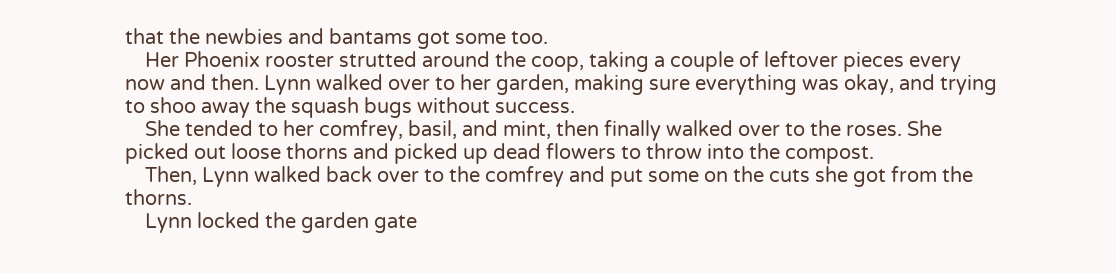that the newbies and bantams got some too.
    Her Phoenix rooster strutted around the coop, taking a couple of leftover pieces every now and then. Lynn walked over to her garden, making sure everything was okay, and trying to shoo away the squash bugs without success.
    She tended to her comfrey, basil, and mint, then finally walked over to the roses. She picked out loose thorns and picked up dead flowers to throw into the compost.
    Then, Lynn walked back over to the comfrey and put some on the cuts she got from the thorns.
    Lynn locked the garden gate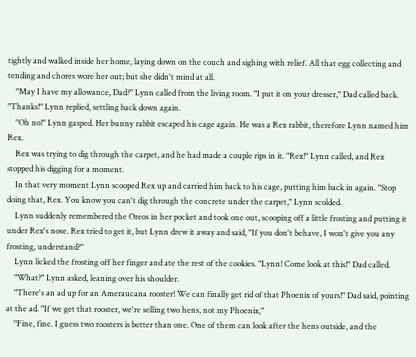tightly and walked inside her home, laying down on the couch and sighing with relief. All that egg collecting and tending and chores wore her out; but she didn't mind at all.
    "May I have my allowance, Dad?" Lynn called from the living room. "I put it on your dresser," Dad called back. "Thanks!" Lynn replied, settling back down again.
    "Oh no!" Lynn gasped. Her bunny rabbit escaped his cage again. He was a Rex rabbit, therefore Lynn named him Rex.
    Rex was trying to dig through the carpet, and he had made a couple rips in it. "Rex!" Lynn called, and Rex stopped his digging for a moment.
    In that very moment Lynn scooped Rex up and carried him back to his cage, putting him back in again. "Stop doing that, Rex. You know you can't dig through the concrete under the carpet," Lynn scolded.
    Lynn suddenly remembered the Oreos in her pocket and took one out, scooping off a little frosting and putting it under Rex's nose. Rex tried to get it, but Lynn drew it away and said, "If you don't behave, I won't give you any frosting, understand?"
    Lynn licked the frosting off her finger and ate the rest of the cookies. "Lynn! Come look at this!" Dad called.
    "What?" Lynn asked, leaning over his shoulder.
    "There's an ad up for an Ameraucana rooster! We can finally get rid of that Phoenix of yours!" Dad said, pointing at the ad. "If we get that rooster, we're selling two hens, not my Phoenix,"
    "Fine, fine. I guess two roosters is better than one. One of them can look after the hens outside, and the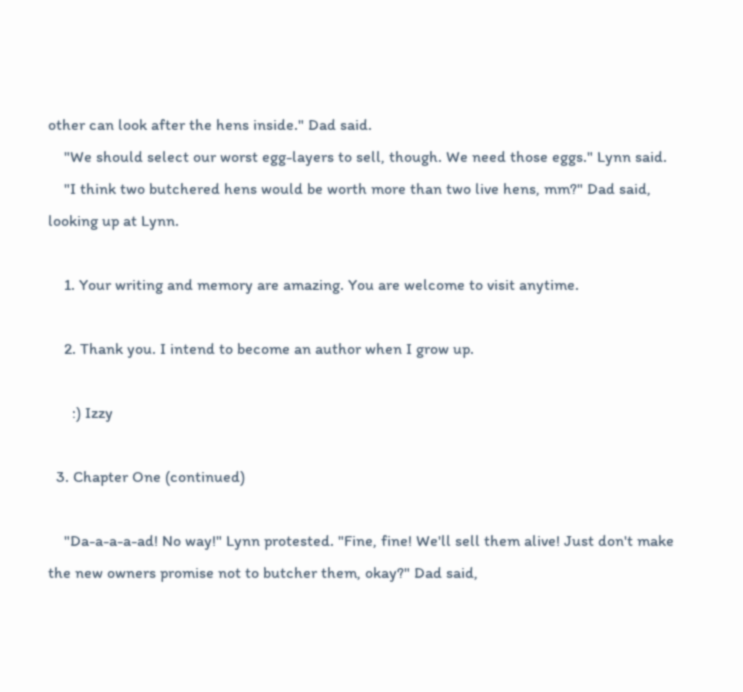other can look after the hens inside." Dad said.
    "We should select our worst egg-layers to sell, though. We need those eggs." Lynn said.
    "I think two butchered hens would be worth more than two live hens, mm?" Dad said, looking up at Lynn.

    1. Your writing and memory are amazing. You are welcome to visit anytime.

    2. Thank you. I intend to become an author when I grow up.

      :) Izzy

  3. Chapter One (continued)

    "Da-a-a-a-ad! No way!" Lynn protested. "Fine, fine! We'll sell them alive! Just don't make the new owners promise not to butcher them, okay?" Dad said,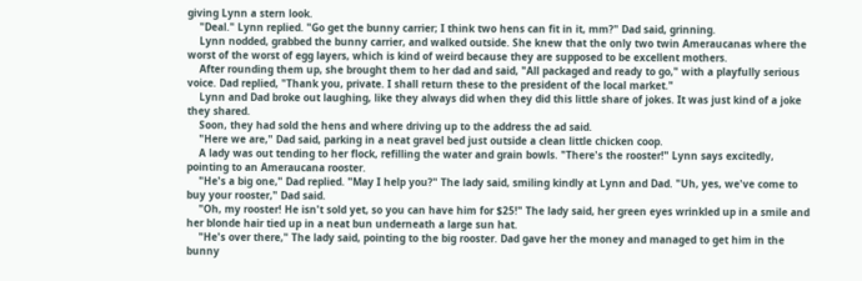giving Lynn a stern look.
    "Deal." Lynn replied. "Go get the bunny carrier; I think two hens can fit in it, mm?" Dad said, grinning.
    Lynn nodded, grabbed the bunny carrier, and walked outside. She knew that the only two twin Ameraucanas where the worst of the worst of egg layers, which is kind of weird because they are supposed to be excellent mothers.
    After rounding them up, she brought them to her dad and said, "All packaged and ready to go," with a playfully serious voice. Dad replied, "Thank you, private. I shall return these to the president of the local market."
    Lynn and Dad broke out laughing, like they always did when they did this little share of jokes. It was just kind of a joke they shared.
    Soon, they had sold the hens and where driving up to the address the ad said.
    "Here we are," Dad said, parking in a neat gravel bed just outside a clean little chicken coop.
    A lady was out tending to her flock, refilling the water and grain bowls. "There's the rooster!" Lynn says excitedly, pointing to an Ameraucana rooster.
    "He's a big one," Dad replied. "May I help you?" The lady said, smiling kindly at Lynn and Dad. "Uh, yes, we've come to buy your rooster," Dad said.
    "Oh, my rooster! He isn't sold yet, so you can have him for $25!" The lady said, her green eyes wrinkled up in a smile and her blonde hair tied up in a neat bun underneath a large sun hat.
    "He's over there," The lady said, pointing to the big rooster. Dad gave her the money and managed to get him in the bunny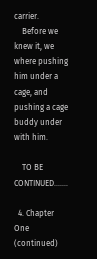carrier.
    Before we knew it, we where pushing him under a cage, and pushing a cage buddy under with him.

    TO BE CONTINUED.......

  4. Chapter One (continued)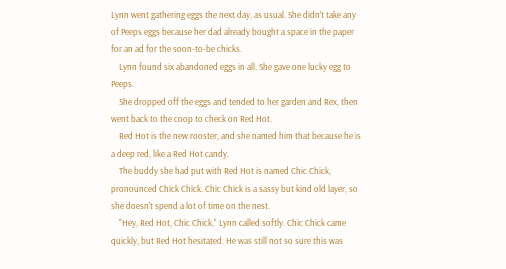Lynn went gathering eggs the next day, as usual. She didn't take any of Peeps eggs because her dad already bought a space in the paper for an ad for the soon-to-be chicks.
    Lynn found six abandoned eggs in all. She gave one lucky egg to Peeps.
    She dropped off the eggs and tended to her garden and Rex, then went back to the coop to check on Red Hot.
    Red Hot is the new rooster, and she named him that because he is a deep red, like a Red Hot candy.
    The buddy she had put with Red Hot is named Chic Chick, pronounced Chick Chick. Chic Chick is a sassy but kind old layer, so she doesn't spend a lot of time on the nest.
    "Hey, Red Hot, Chic Chick," Lynn called softly. Chic Chick came quickly, but Red Hot hesitated. He was still not so sure this was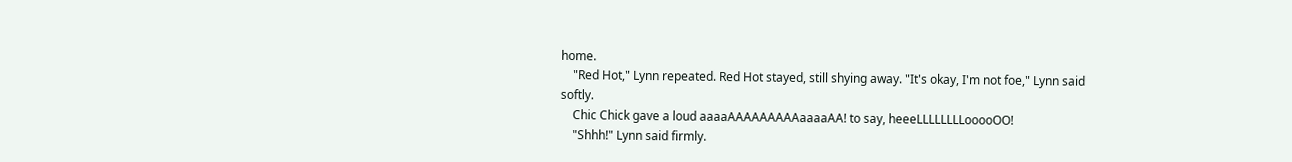home.
    "Red Hot," Lynn repeated. Red Hot stayed, still shying away. "It's okay, I'm not foe," Lynn said softly.
    Chic Chick gave a loud aaaaAAAAAAAAAaaaaAA! to say, heeeLLLLLLLLooooOO!
    "Shhh!" Lynn said firmly.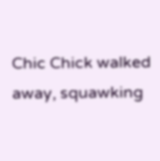Chic Chick walked away, squawking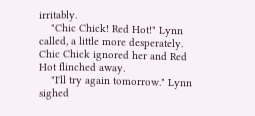irritably.
    "Chic Chick! Red Hot!" Lynn called, a little more desperately. Chic Chick ignored her and Red Hot flinched away.
    "I'll try again tomorrow." Lynn sighed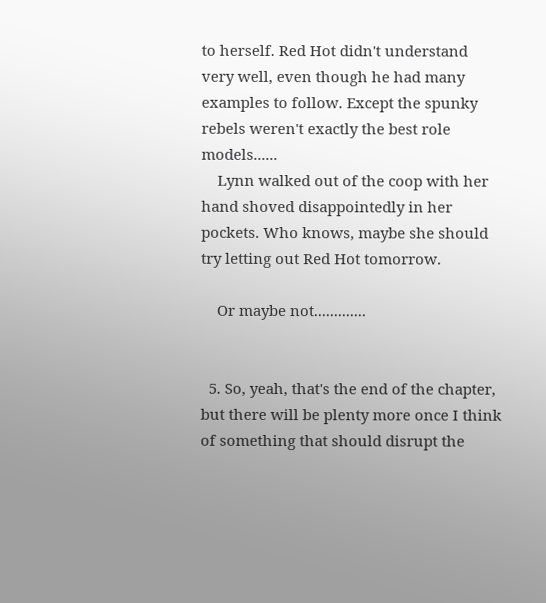to herself. Red Hot didn't understand very well, even though he had many examples to follow. Except the spunky rebels weren't exactly the best role models......
    Lynn walked out of the coop with her hand shoved disappointedly in her pockets. Who knows, maybe she should try letting out Red Hot tomorrow.

    Or maybe not.............


  5. So, yeah, that's the end of the chapter, but there will be plenty more once I think of something that should disrupt the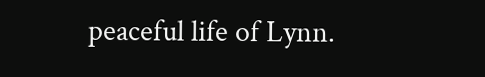peaceful life of Lynn.